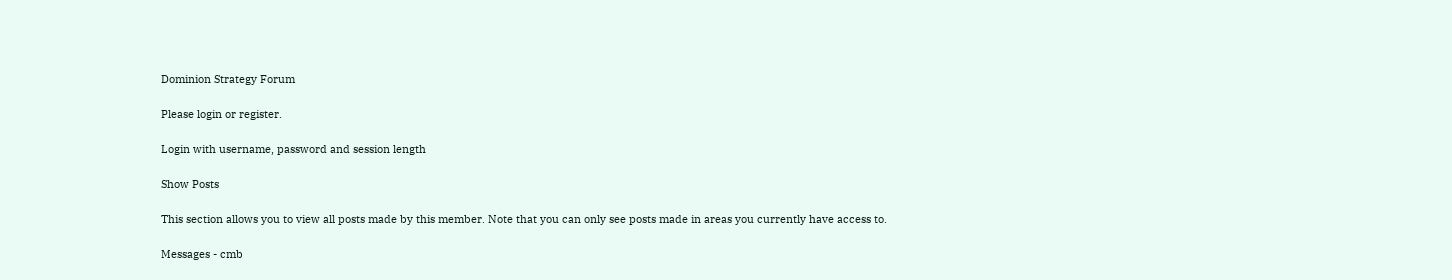Dominion Strategy Forum

Please login or register.

Login with username, password and session length

Show Posts

This section allows you to view all posts made by this member. Note that you can only see posts made in areas you currently have access to.

Messages - cmb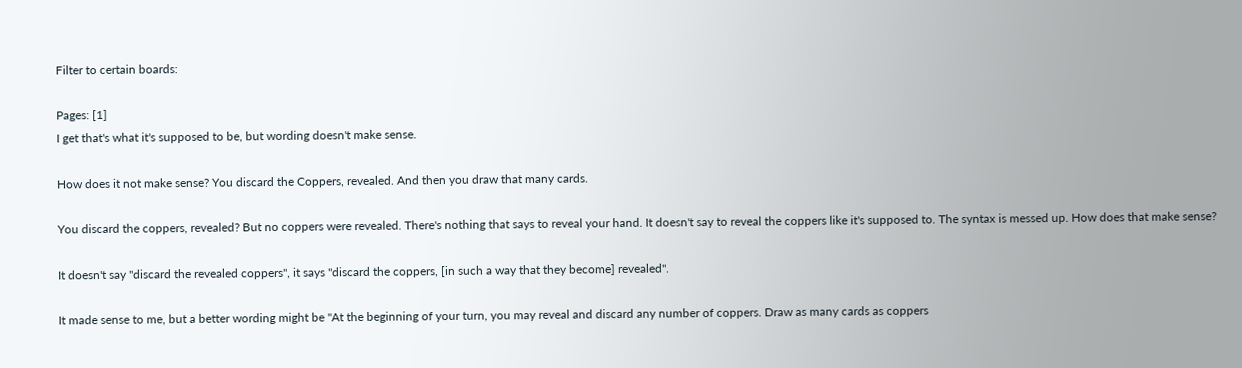Filter to certain boards:

Pages: [1]
I get that's what it's supposed to be, but wording doesn't make sense.

How does it not make sense? You discard the Coppers, revealed. And then you draw that many cards.

You discard the coppers, revealed? But no coppers were revealed. There's nothing that says to reveal your hand. It doesn't say to reveal the coppers like it's supposed to. The syntax is messed up. How does that make sense?

It doesn't say "discard the revealed coppers", it says "discard the coppers, [in such a way that they become] revealed".

It made sense to me, but a better wording might be "At the beginning of your turn, you may reveal and discard any number of coppers. Draw as many cards as coppers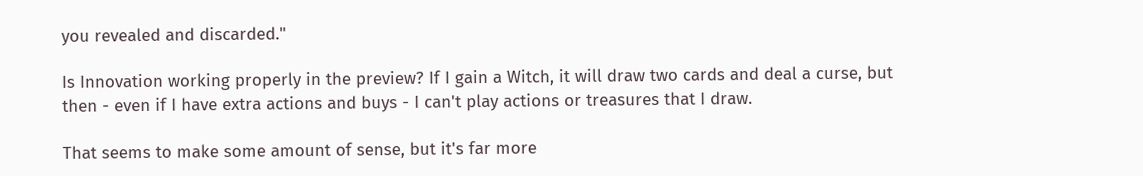you revealed and discarded."

Is Innovation working properly in the preview? If I gain a Witch, it will draw two cards and deal a curse, but then - even if I have extra actions and buys - I can't play actions or treasures that I draw.

That seems to make some amount of sense, but it's far more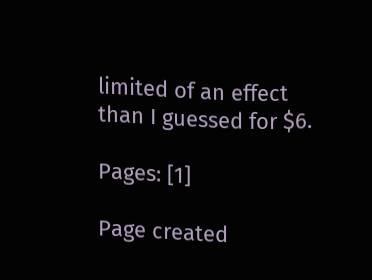limited of an effect than I guessed for $6.

Pages: [1]

Page created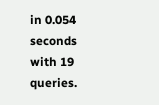in 0.054 seconds with 19 queries.